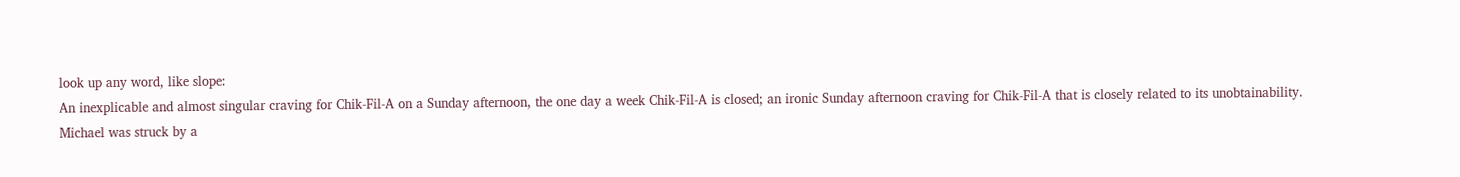look up any word, like slope:
An inexplicable and almost singular craving for Chik-Fil-A on a Sunday afternoon, the one day a week Chik-Fil-A is closed; an ironic Sunday afternoon craving for Chik-Fil-A that is closely related to its unobtainability.
Michael was struck by a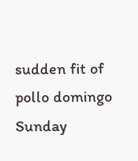sudden fit of pollo domingo Sunday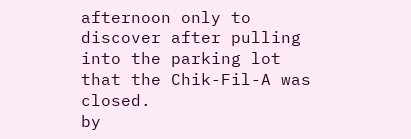afternoon only to discover after pulling into the parking lot that the Chik-Fil-A was closed.
by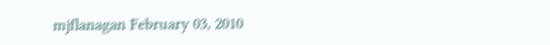mjflanagan February 03, 2010